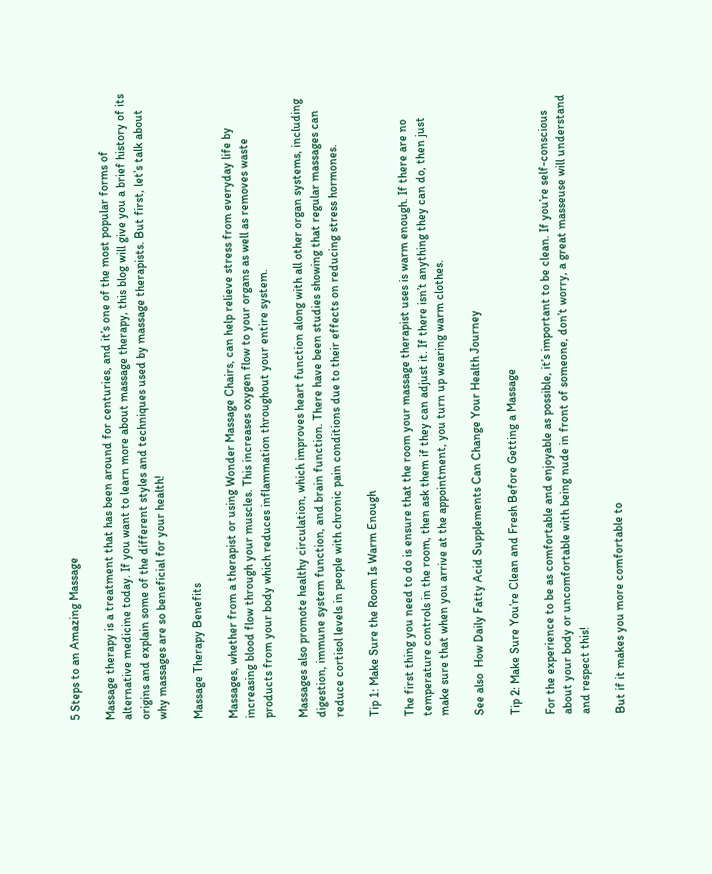5 Steps to an Amazing Massage

Massage therapy is a treatment that has been around for centuries, and it’s one of the most popular forms of alternative medicine today. If you want to learn more about massage therapy, this blog will give you a brief history of its origins and explain some of the different styles and techniques used by massage therapists. But first, let’s talk about why massages are so beneficial for your health!

Massage Therapy Benefits

Massages, whether from a therapist or using Wonder Massage Chairs, can help relieve stress from everyday life by increasing blood flow through your muscles. This increases oxygen flow to your organs as well as removes waste products from your body which reduces inflammation throughout your entire system.

Massages also promote healthy circulation, which improves heart function along with all other organ systems, including digestion, immune system function, and brain function. There have been studies showing that regular massages can reduce cortisol levels in people with chronic pain conditions due to their effects on reducing stress hormones.

Tip 1: Make Sure the Room Is Warm Enough

The first thing you need to do is ensure that the room your massage therapist uses is warm enough. If there are no temperature controls in the room, then ask them if they can adjust it. If there isn’t anything they can do, then just make sure that when you arrive at the appointment, you turn up wearing warm clothes.

See also  How Daily Fatty Acid Supplements Can Change Your Health Journey

Tip 2: Make Sure You’re Clean and Fresh Before Getting a Massage

For the experience to be as comfortable and enjoyable as possible, it’s important to be clean. If you’re self-conscious about your body or uncomfortable with being nude in front of someone, don’t worry, a great masseuse will understand and respect this!

But if it makes you more comfortable to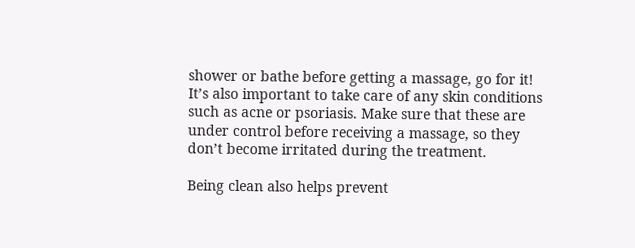shower or bathe before getting a massage, go for it! It’s also important to take care of any skin conditions such as acne or psoriasis. Make sure that these are under control before receiving a massage, so they don’t become irritated during the treatment.

Being clean also helps prevent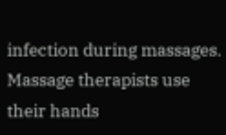infection during massages. Massage therapists use their hands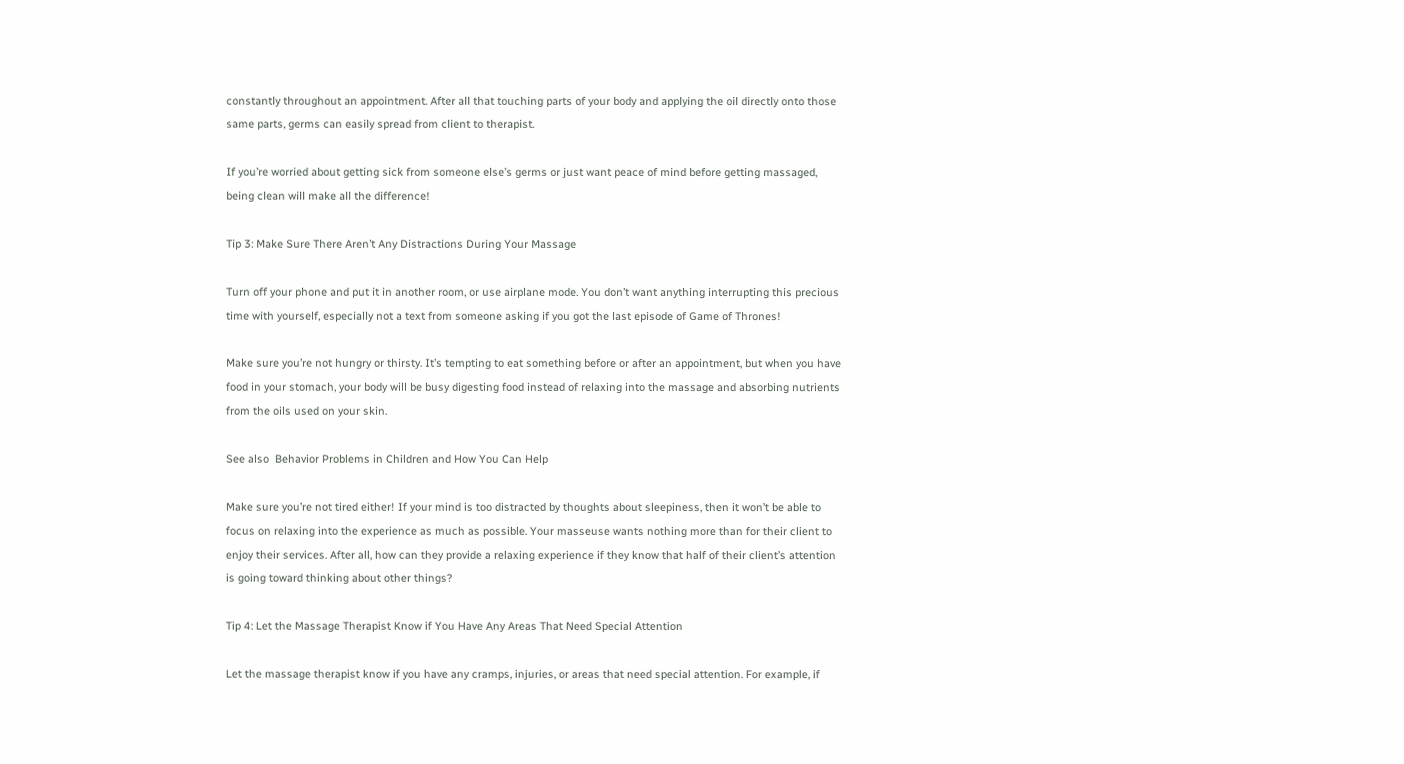constantly throughout an appointment. After all that touching parts of your body and applying the oil directly onto those same parts, germs can easily spread from client to therapist.

If you’re worried about getting sick from someone else’s germs or just want peace of mind before getting massaged, being clean will make all the difference!

Tip 3: Make Sure There Aren’t Any Distractions During Your Massage

Turn off your phone and put it in another room, or use airplane mode. You don’t want anything interrupting this precious time with yourself, especially not a text from someone asking if you got the last episode of Game of Thrones!

Make sure you’re not hungry or thirsty. It’s tempting to eat something before or after an appointment, but when you have food in your stomach, your body will be busy digesting food instead of relaxing into the massage and absorbing nutrients from the oils used on your skin.

See also  Behavior Problems in Children and How You Can Help

Make sure you’re not tired either! If your mind is too distracted by thoughts about sleepiness, then it won’t be able to focus on relaxing into the experience as much as possible. Your masseuse wants nothing more than for their client to enjoy their services. After all, how can they provide a relaxing experience if they know that half of their client’s attention is going toward thinking about other things?

Tip 4: Let the Massage Therapist Know if You Have Any Areas That Need Special Attention

Let the massage therapist know if you have any cramps, injuries, or areas that need special attention. For example, if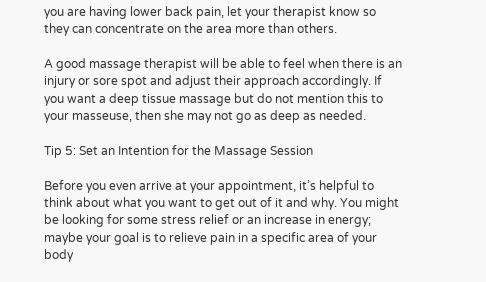you are having lower back pain, let your therapist know so they can concentrate on the area more than others.

A good massage therapist will be able to feel when there is an injury or sore spot and adjust their approach accordingly. If you want a deep tissue massage but do not mention this to your masseuse, then she may not go as deep as needed.

Tip 5: Set an Intention for the Massage Session

Before you even arrive at your appointment, it’s helpful to think about what you want to get out of it and why. You might be looking for some stress relief or an increase in energy; maybe your goal is to relieve pain in a specific area of your body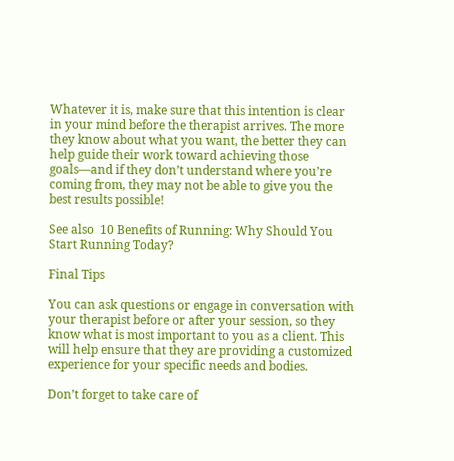Whatever it is, make sure that this intention is clear in your mind before the therapist arrives. The more they know about what you want, the better they can help guide their work toward achieving those goals—and if they don’t understand where you’re coming from, they may not be able to give you the best results possible!

See also  10 Benefits of Running: Why Should You Start Running Today?

Final Tips

You can ask questions or engage in conversation with your therapist before or after your session, so they know what is most important to you as a client. This will help ensure that they are providing a customized experience for your specific needs and bodies.

Don’t forget to take care of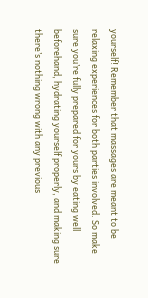yourself! Remember that massages are meant to be relaxing experiences for both parties involved. So make sure you’re fully prepared for yours by eating well beforehand, hydrating yourself properly, and making sure there’s nothing wrong with any previous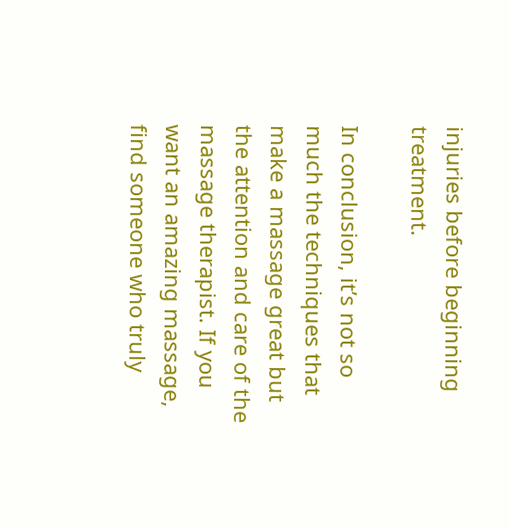injuries before beginning treatment.

In conclusion, it’s not so much the techniques that make a massage great but the attention and care of the massage therapist. If you want an amazing massage, find someone who truly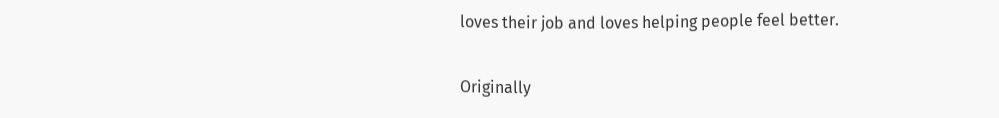loves their job and loves helping people feel better.

Originally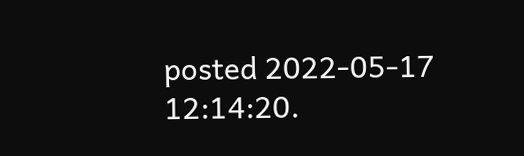posted 2022-05-17 12:14:20.